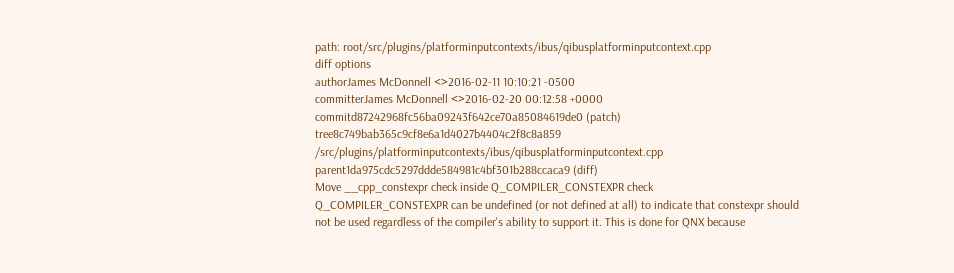path: root/src/plugins/platforminputcontexts/ibus/qibusplatforminputcontext.cpp
diff options
authorJames McDonnell <>2016-02-11 10:10:21 -0500
committerJames McDonnell <>2016-02-20 00:12:58 +0000
commitd87242968fc56ba09243f642ce70a85084619de0 (patch)
tree8c749bab365c9cf8e6a1d4027b4404c2f8c8a859 /src/plugins/platforminputcontexts/ibus/qibusplatforminputcontext.cpp
parent1da975cdc5297ddde584981c4bf301b288ccaca9 (diff)
Move __cpp_constexpr check inside Q_COMPILER_CONSTEXPR check
Q_COMPILER_CONSTEXPR can be undefined (or not defined at all) to indicate that constexpr should not be used regardless of the compiler's ability to support it. This is done for QNX because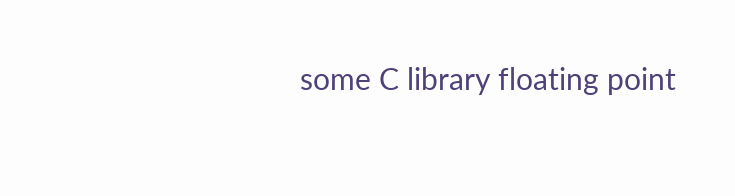some C library floating point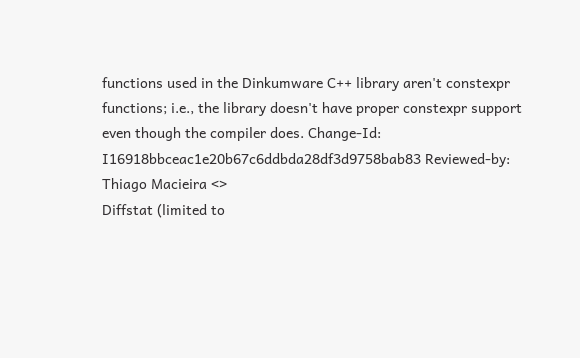functions used in the Dinkumware C++ library aren't constexpr functions; i.e., the library doesn't have proper constexpr support even though the compiler does. Change-Id: I16918bbceac1e20b67c6ddbda28df3d9758bab83 Reviewed-by: Thiago Macieira <>
Diffstat (limited to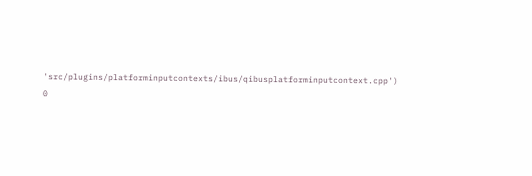'src/plugins/platforminputcontexts/ibus/qibusplatforminputcontext.cpp')
0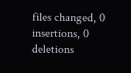files changed, 0 insertions, 0 deletions